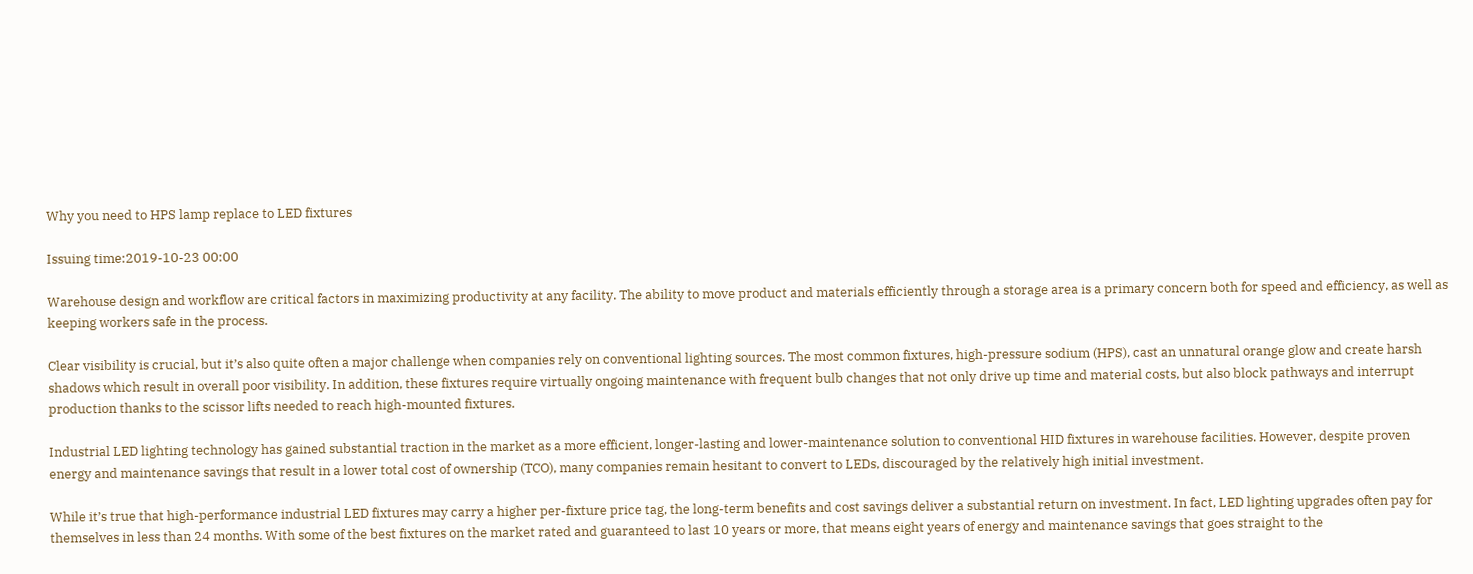Why you need to HPS lamp replace to LED fixtures

Issuing time:2019-10-23 00:00

Warehouse design and workflow are critical factors in maximizing productivity at any facility. The ability to move product and materials efficiently through a storage area is a primary concern both for speed and efficiency, as well as keeping workers safe in the process.

Clear visibility is crucial, but it’s also quite often a major challenge when companies rely on conventional lighting sources. The most common fixtures, high-pressure sodium (HPS), cast an unnatural orange glow and create harsh shadows which result in overall poor visibility. In addition, these fixtures require virtually ongoing maintenance with frequent bulb changes that not only drive up time and material costs, but also block pathways and interrupt production thanks to the scissor lifts needed to reach high-mounted fixtures.

Industrial LED lighting technology has gained substantial traction in the market as a more efficient, longer-lasting and lower-maintenance solution to conventional HID fixtures in warehouse facilities. However, despite proven energy and maintenance savings that result in a lower total cost of ownership (TCO), many companies remain hesitant to convert to LEDs, discouraged by the relatively high initial investment.

While it’s true that high-performance industrial LED fixtures may carry a higher per-fixture price tag, the long-term benefits and cost savings deliver a substantial return on investment. In fact, LED lighting upgrades often pay for themselves in less than 24 months. With some of the best fixtures on the market rated and guaranteed to last 10 years or more, that means eight years of energy and maintenance savings that goes straight to the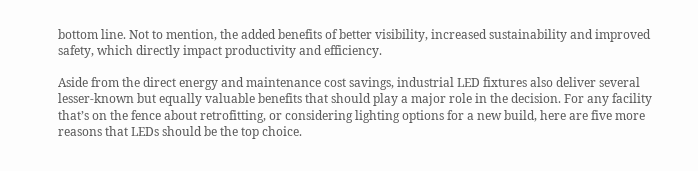bottom line. Not to mention, the added benefits of better visibility, increased sustainability and improved safety, which directly impact productivity and efficiency.

Aside from the direct energy and maintenance cost savings, industrial LED fixtures also deliver several lesser-known but equally valuable benefits that should play a major role in the decision. For any facility that’s on the fence about retrofitting, or considering lighting options for a new build, here are five more reasons that LEDs should be the top choice.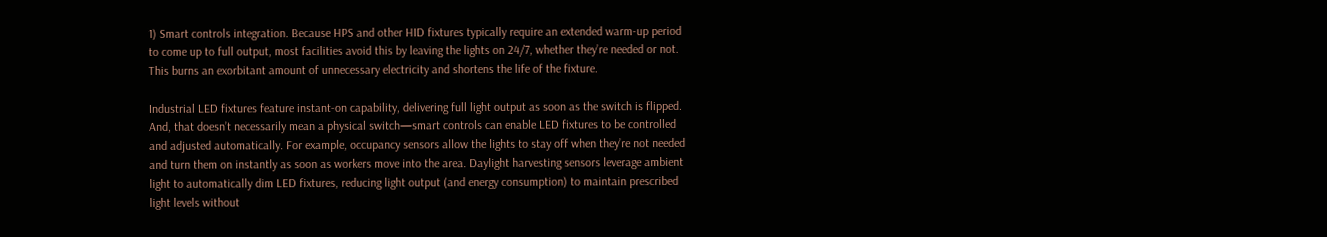1) Smart controls integration. Because HPS and other HID fixtures typically require an extended warm-up period to come up to full output, most facilities avoid this by leaving the lights on 24/7, whether they’re needed or not. This burns an exorbitant amount of unnecessary electricity and shortens the life of the fixture.

Industrial LED fixtures feature instant-on capability, delivering full light output as soon as the switch is flipped. And, that doesn’t necessarily mean a physical switch—smart controls can enable LED fixtures to be controlled and adjusted automatically. For example, occupancy sensors allow the lights to stay off when they’re not needed and turn them on instantly as soon as workers move into the area. Daylight harvesting sensors leverage ambient light to automatically dim LED fixtures, reducing light output (and energy consumption) to maintain prescribed light levels without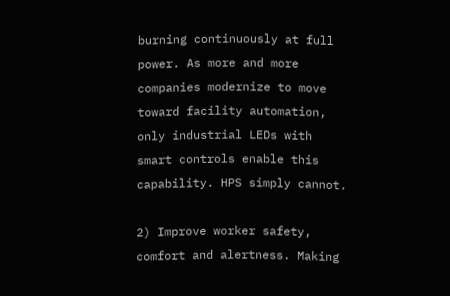burning continuously at full power. As more and more companies modernize to move toward facility automation, only industrial LEDs with smart controls enable this capability. HPS simply cannot.

2) Improve worker safety, comfort and alertness. Making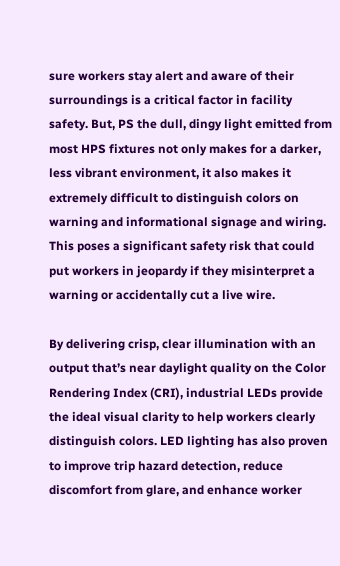sure workers stay alert and aware of their surroundings is a critical factor in facility safety. But, PS the dull, dingy light emitted from most HPS fixtures not only makes for a darker, less vibrant environment, it also makes it extremely difficult to distinguish colors on warning and informational signage and wiring. This poses a significant safety risk that could put workers in jeopardy if they misinterpret a warning or accidentally cut a live wire.

By delivering crisp, clear illumination with an output that’s near daylight quality on the Color Rendering Index (CRI), industrial LEDs provide the ideal visual clarity to help workers clearly distinguish colors. LED lighting has also proven to improve trip hazard detection, reduce discomfort from glare, and enhance worker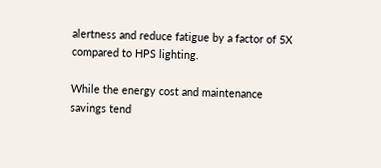alertness and reduce fatigue by a factor of 5X compared to HPS lighting.

While the energy cost and maintenance savings tend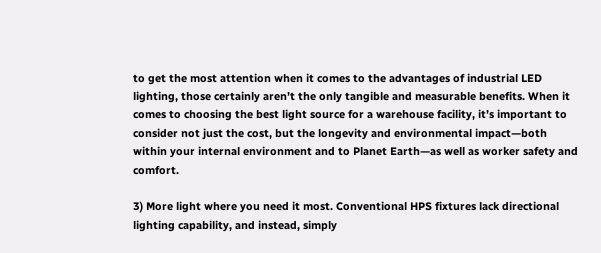to get the most attention when it comes to the advantages of industrial LED lighting, those certainly aren’t the only tangible and measurable benefits. When it comes to choosing the best light source for a warehouse facility, it’s important to consider not just the cost, but the longevity and environmental impact—both within your internal environment and to Planet Earth—as well as worker safety and comfort.

3) More light where you need it most. Conventional HPS fixtures lack directional lighting capability, and instead, simply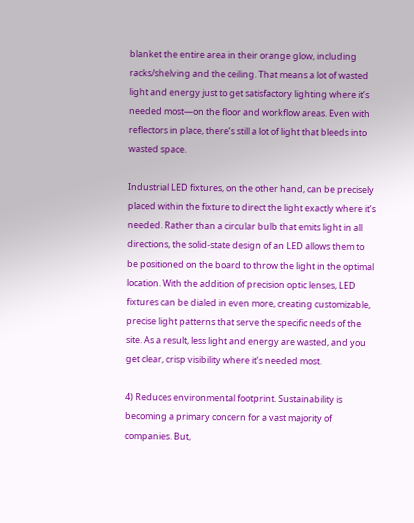blanket the entire area in their orange glow, including racks/shelving and the ceiling. That means a lot of wasted light and energy just to get satisfactory lighting where it’s needed most—on the floor and workflow areas. Even with reflectors in place, there’s still a lot of light that bleeds into wasted space.

Industrial LED fixtures, on the other hand, can be precisely placed within the fixture to direct the light exactly where it’s needed. Rather than a circular bulb that emits light in all directions, the solid-state design of an LED allows them to be positioned on the board to throw the light in the optimal location. With the addition of precision optic lenses, LED fixtures can be dialed in even more, creating customizable, precise light patterns that serve the specific needs of the site. As a result, less light and energy are wasted, and you get clear, crisp visibility where it’s needed most.

4) Reduces environmental footprint. Sustainability is becoming a primary concern for a vast majority of companies. But,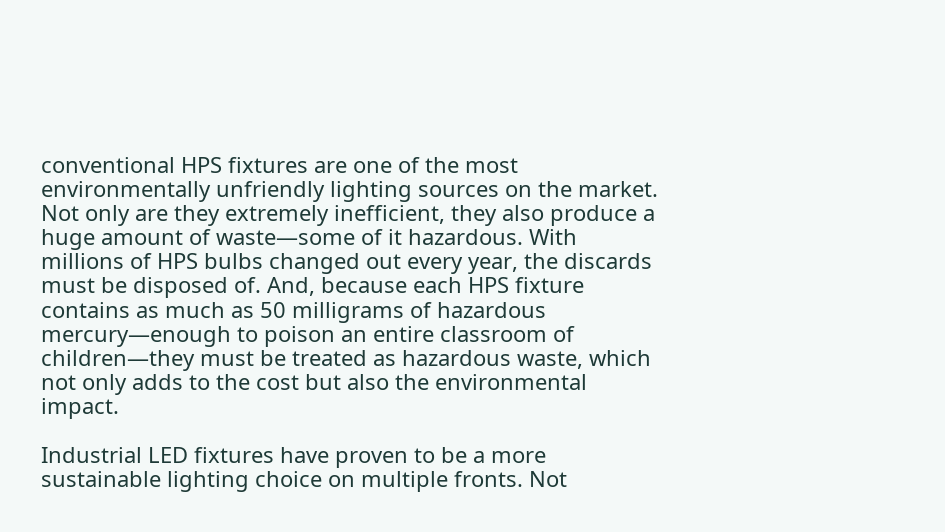conventional HPS fixtures are one of the most environmentally unfriendly lighting sources on the market. Not only are they extremely inefficient, they also produce a huge amount of waste—some of it hazardous. With millions of HPS bulbs changed out every year, the discards must be disposed of. And, because each HPS fixture contains as much as 50 milligrams of hazardous mercury—enough to poison an entire classroom of children—they must be treated as hazardous waste, which not only adds to the cost but also the environmental impact.

Industrial LED fixtures have proven to be a more sustainable lighting choice on multiple fronts. Not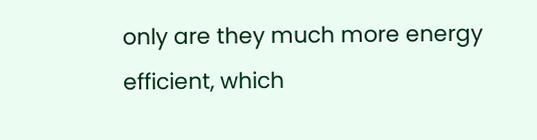only are they much more energy efficient, which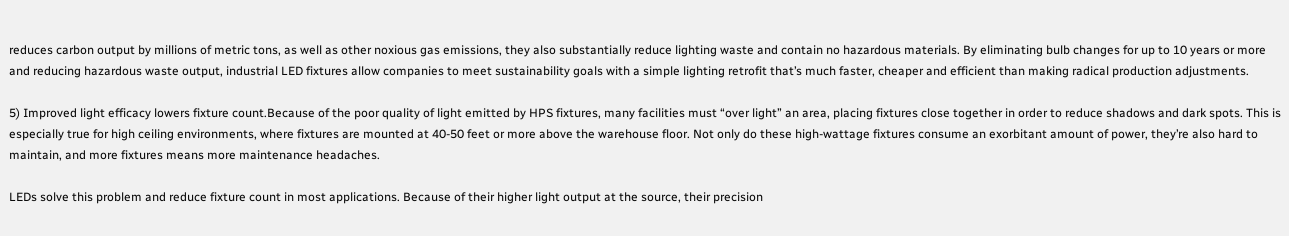reduces carbon output by millions of metric tons, as well as other noxious gas emissions, they also substantially reduce lighting waste and contain no hazardous materials. By eliminating bulb changes for up to 10 years or more and reducing hazardous waste output, industrial LED fixtures allow companies to meet sustainability goals with a simple lighting retrofit that’s much faster, cheaper and efficient than making radical production adjustments.

5) Improved light efficacy lowers fixture count.Because of the poor quality of light emitted by HPS fixtures, many facilities must “over light” an area, placing fixtures close together in order to reduce shadows and dark spots. This is especially true for high ceiling environments, where fixtures are mounted at 40-50 feet or more above the warehouse floor. Not only do these high-wattage fixtures consume an exorbitant amount of power, they’re also hard to maintain, and more fixtures means more maintenance headaches.

LEDs solve this problem and reduce fixture count in most applications. Because of their higher light output at the source, their precision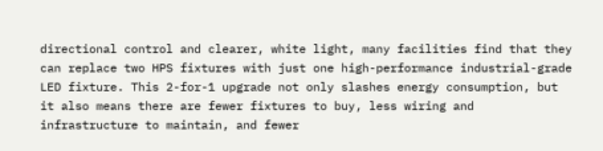directional control and clearer, white light, many facilities find that they can replace two HPS fixtures with just one high-performance industrial-grade LED fixture. This 2-for-1 upgrade not only slashes energy consumption, but it also means there are fewer fixtures to buy, less wiring and infrastructure to maintain, and fewer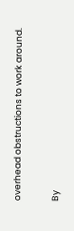overhead obstructions to work around.

By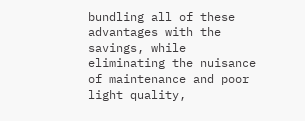bundling all of these advantages with the savings, while eliminating the nuisance of maintenance and poor light quality,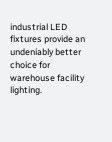industrial LED fixtures provide an undeniably better choice for warehouse facility lighting.